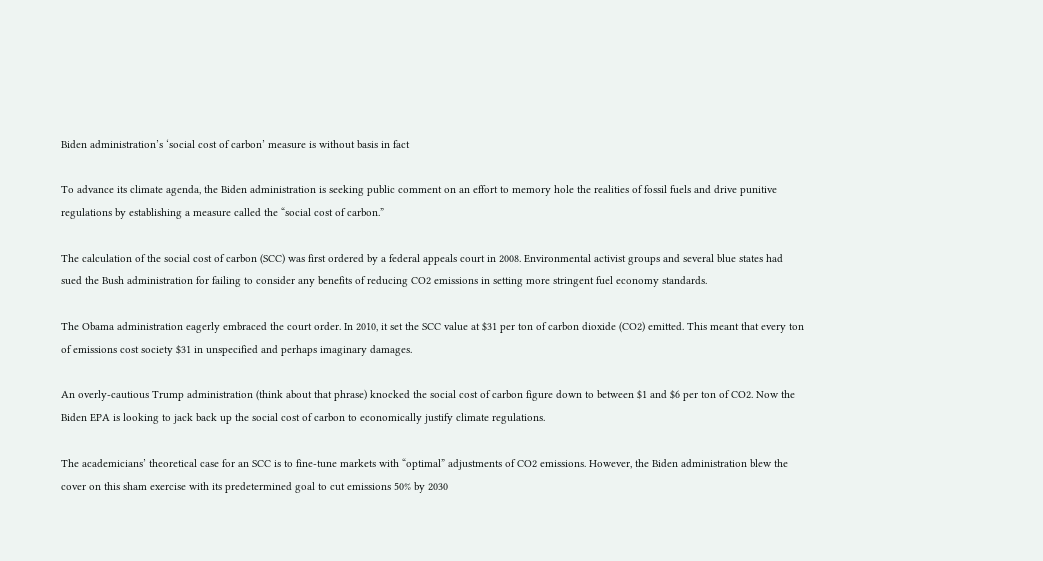Biden administration’s ‘social cost of carbon’ measure is without basis in fact

To advance its climate agenda, the Biden administration is seeking public comment on an effort to memory hole the realities of fossil fuels and drive punitive regulations by establishing a measure called the “social cost of carbon.”

The calculation of the social cost of carbon (SCC) was first ordered by a federal appeals court in 2008. Environmental activist groups and several blue states had sued the Bush administration for failing to consider any benefits of reducing CO2 emissions in setting more stringent fuel economy standards.

The Obama administration eagerly embraced the court order. In 2010, it set the SCC value at $31 per ton of carbon dioxide (CO2) emitted. This meant that every ton of emissions cost society $31 in unspecified and perhaps imaginary damages.

An overly-cautious Trump administration (think about that phrase) knocked the social cost of carbon figure down to between $1 and $6 per ton of CO2. Now the Biden EPA is looking to jack back up the social cost of carbon to economically justify climate regulations.

The academicians’ theoretical case for an SCC is to fine-tune markets with “optimal” adjustments of CO2 emissions. However, the Biden administration blew the cover on this sham exercise with its predetermined goal to cut emissions 50% by 2030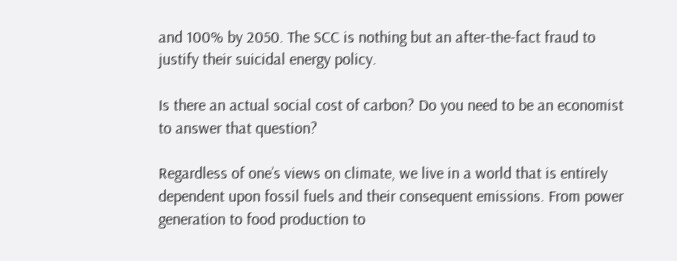and 100% by 2050. The SCC is nothing but an after-the-fact fraud to justify their suicidal energy policy.

Is there an actual social cost of carbon? Do you need to be an economist to answer that question?

Regardless of one’s views on climate, we live in a world that is entirely dependent upon fossil fuels and their consequent emissions. From power generation to food production to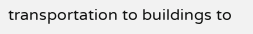transportation to buildings to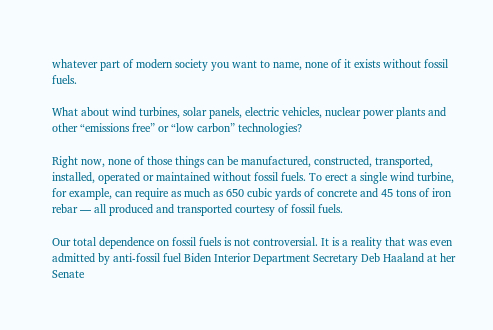whatever part of modern society you want to name, none of it exists without fossil fuels.

What about wind turbines, solar panels, electric vehicles, nuclear power plants and other “emissions free” or “low carbon” technologies?

Right now, none of those things can be manufactured, constructed, transported, installed, operated or maintained without fossil fuels. To erect a single wind turbine, for example, can require as much as 650 cubic yards of concrete and 45 tons of iron rebar — all produced and transported courtesy of fossil fuels.

Our total dependence on fossil fuels is not controversial. It is a reality that was even admitted by anti-fossil fuel Biden Interior Department Secretary Deb Haaland at her Senate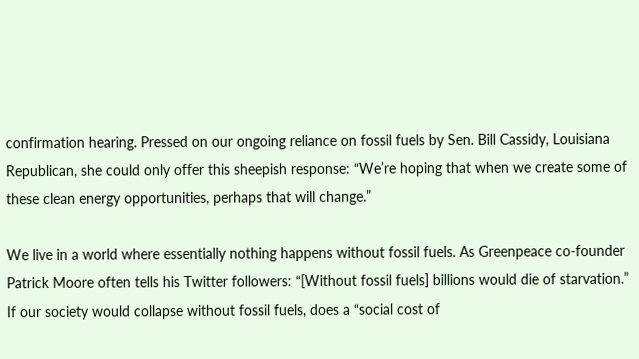confirmation hearing. Pressed on our ongoing reliance on fossil fuels by Sen. Bill Cassidy, Louisiana Republican, she could only offer this sheepish response: “We’re hoping that when we create some of these clean energy opportunities, perhaps that will change.”

We live in a world where essentially nothing happens without fossil fuels. As Greenpeace co-founder Patrick Moore often tells his Twitter followers: “[Without fossil fuels] billions would die of starvation.” If our society would collapse without fossil fuels, does a “social cost of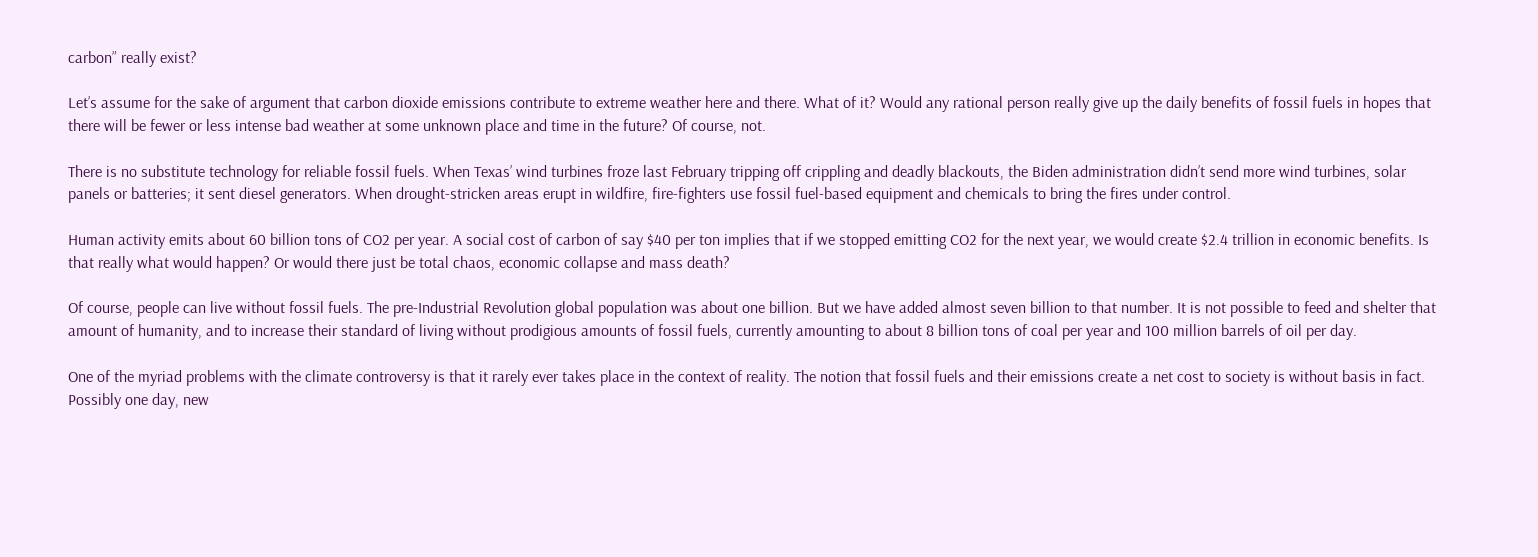carbon” really exist?

Let’s assume for the sake of argument that carbon dioxide emissions contribute to extreme weather here and there. What of it? Would any rational person really give up the daily benefits of fossil fuels in hopes that there will be fewer or less intense bad weather at some unknown place and time in the future? Of course, not.

There is no substitute technology for reliable fossil fuels. When Texas’ wind turbines froze last February tripping off crippling and deadly blackouts, the Biden administration didn’t send more wind turbines, solar panels or batteries; it sent diesel generators. When drought-stricken areas erupt in wildfire, fire-fighters use fossil fuel-based equipment and chemicals to bring the fires under control.

Human activity emits about 60 billion tons of CO2 per year. A social cost of carbon of say $40 per ton implies that if we stopped emitting CO2 for the next year, we would create $2.4 trillion in economic benefits. Is that really what would happen? Or would there just be total chaos, economic collapse and mass death?

Of course, people can live without fossil fuels. The pre-Industrial Revolution global population was about one billion. But we have added almost seven billion to that number. It is not possible to feed and shelter that amount of humanity, and to increase their standard of living without prodigious amounts of fossil fuels, currently amounting to about 8 billion tons of coal per year and 100 million barrels of oil per day.

One of the myriad problems with the climate controversy is that it rarely ever takes place in the context of reality. The notion that fossil fuels and their emissions create a net cost to society is without basis in fact. Possibly one day, new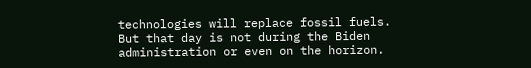technologies will replace fossil fuels. But that day is not during the Biden administration or even on the horizon.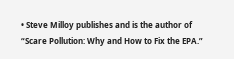• Steve Milloy publishes and is the author of “Scare Pollution: Why and How to Fix the EPA.”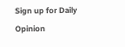Sign up for Daily Opinion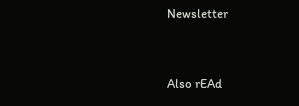Newsletter


Also rEAd